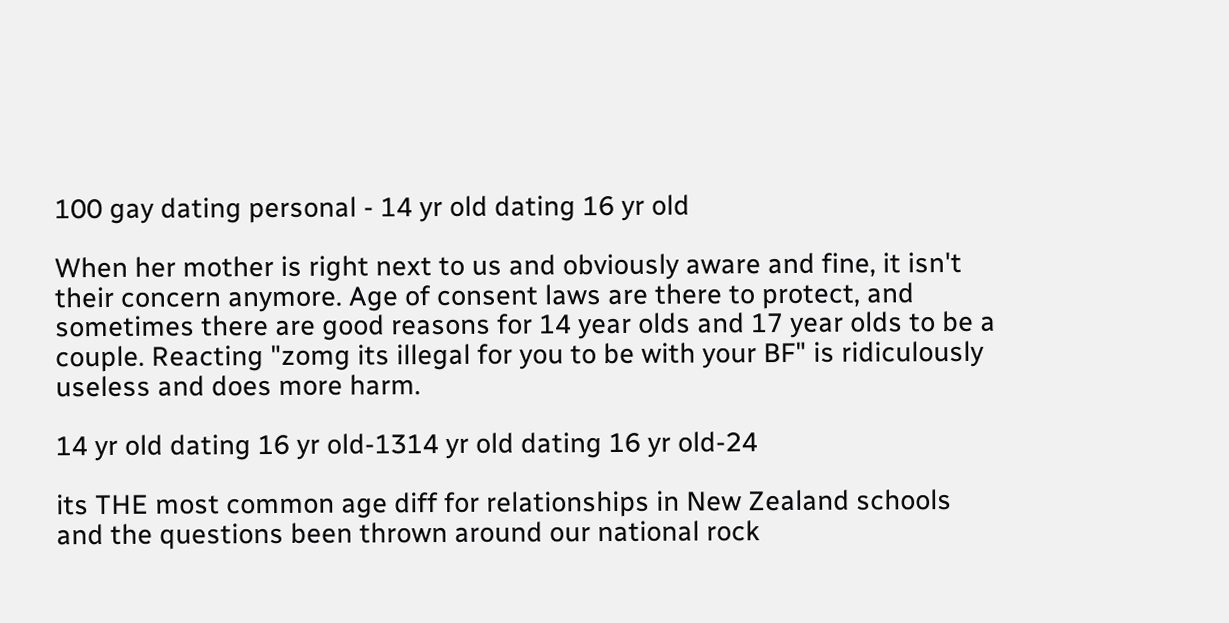100 gay dating personal - 14 yr old dating 16 yr old

When her mother is right next to us and obviously aware and fine, it isn't their concern anymore. Age of consent laws are there to protect, and sometimes there are good reasons for 14 year olds and 17 year olds to be a couple. Reacting "zomg its illegal for you to be with your BF" is ridiculously useless and does more harm.

14 yr old dating 16 yr old-1314 yr old dating 16 yr old-24

its THE most common age diff for relationships in New Zealand schools and the questions been thrown around our national rock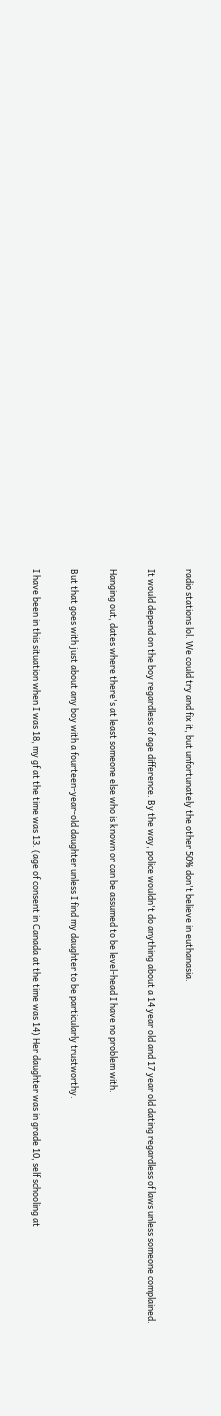radio stations lol. We could try and fix it, but unfortunately the other 50% don't believe in euthanasia.

It would depend on the boy regardless of age difference. By the way, police wouldn't do anything about a 14 year old and 17 year old dating regardless of laws unless someone complained.

Hanging out, dates where there's at least someone else who is known or can be assumed to be level-head I have no problem with.

But that goes with just about any boy with a fourteen-year-old daughter unless I find my daughter to be particularly trustworthy.

I have been in this situation when I was 18, my gf at the time was 13. (age of consent in Canada at the time was 14) Her daughter was in grade 10, self schooling at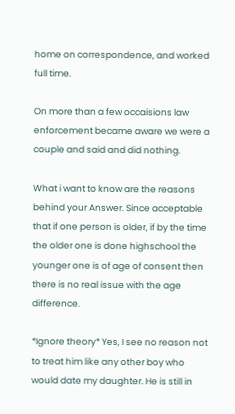home on correspondence, and worked full time.

On more than a few occaisions law enforcement became aware we were a couple and said and did nothing.

What i want to know are the reasons behind your Answer. Since acceptable that if one person is older, if by the time the older one is done highschool the younger one is of age of consent then there is no real issue with the age difference.

*Ignore theory* Yes, I see no reason not to treat him like any other boy who would date my daughter. He is still in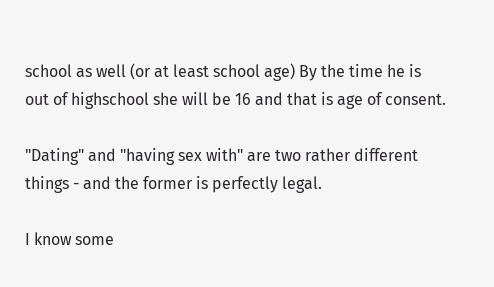school as well (or at least school age) By the time he is out of highschool she will be 16 and that is age of consent.

"Dating" and "having sex with" are two rather different things - and the former is perfectly legal.

I know some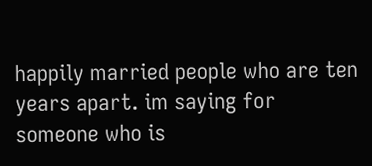happily married people who are ten years apart. im saying for someone who is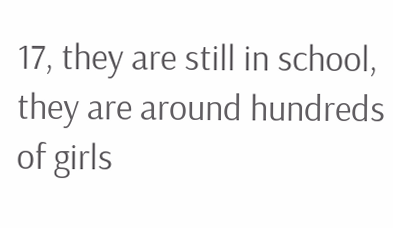17, they are still in school, they are around hundreds of girls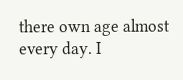there own age almost every day. I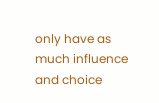only have as much influence and choice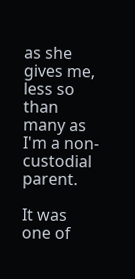as she gives me, less so than many as I'm a non-custodial parent.

It was one of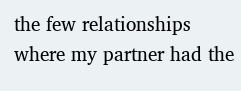the few relationships where my partner had the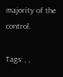majority of the control.

Tags: , ,